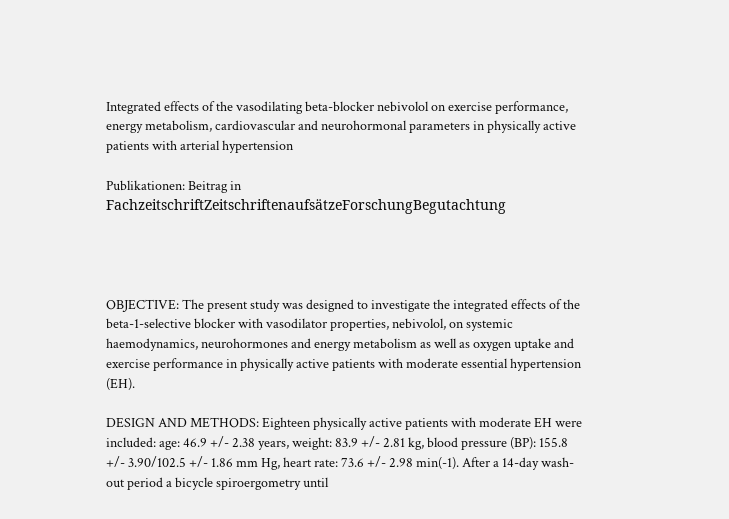Integrated effects of the vasodilating beta-blocker nebivolol on exercise performance, energy metabolism, cardiovascular and neurohormonal parameters in physically active patients with arterial hypertension

Publikationen: Beitrag in FachzeitschriftZeitschriftenaufsätzeForschungBegutachtung




OBJECTIVE: The present study was designed to investigate the integrated effects of the beta-1-selective blocker with vasodilator properties, nebivolol, on systemic haemodynamics, neurohormones and energy metabolism as well as oxygen uptake and exercise performance in physically active patients with moderate essential hypertension (EH).

DESIGN AND METHODS: Eighteen physically active patients with moderate EH were included: age: 46.9 +/- 2.38 years, weight: 83.9 +/- 2.81 kg, blood pressure (BP): 155.8 +/- 3.90/102.5 +/- 1.86 mm Hg, heart rate: 73.6 +/- 2.98 min(-1). After a 14-day wash-out period a bicycle spiroergometry until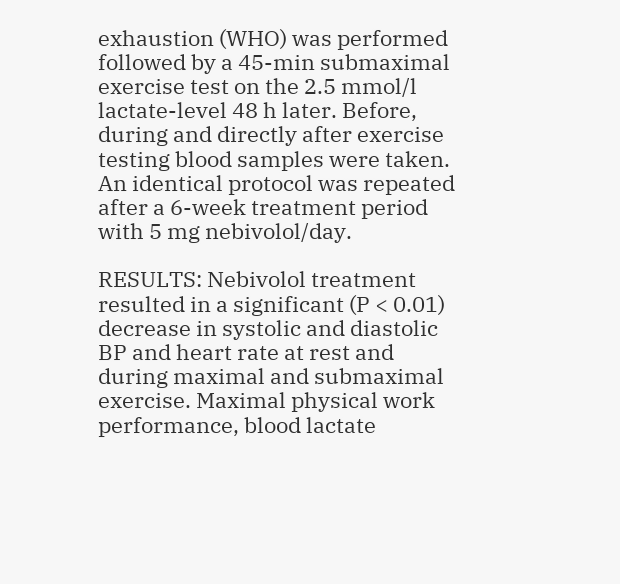exhaustion (WHO) was performed followed by a 45-min submaximal exercise test on the 2.5 mmol/l lactate-level 48 h later. Before, during and directly after exercise testing blood samples were taken. An identical protocol was repeated after a 6-week treatment period with 5 mg nebivolol/day.

RESULTS: Nebivolol treatment resulted in a significant (P < 0.01) decrease in systolic and diastolic BP and heart rate at rest and during maximal and submaximal exercise. Maximal physical work performance, blood lactate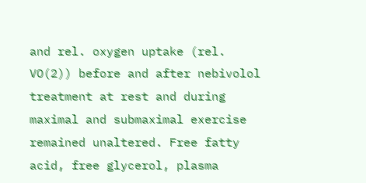and rel. oxygen uptake (rel. VO(2)) before and after nebivolol treatment at rest and during maximal and submaximal exercise remained unaltered. Free fatty acid, free glycerol, plasma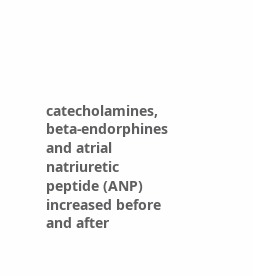catecholamines, beta-endorphines and atrial natriuretic peptide (ANP) increased before and after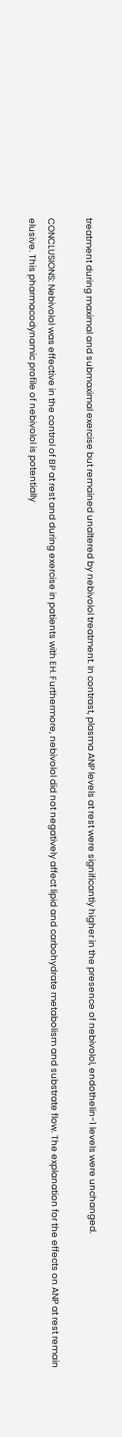treatment during maximal and submaximal exercise but remained unaltered by nebivolol treatment. In contrast, plasma ANP levels at rest were significantly higher in the presence of nebivolol, endothelin-1 levels were unchanged.

CONCLUSIONS: Nebivolol was effective in the control of BP at rest and during exercise in patients with EH. Furthermore, nebivolol did not negatively affect lipid and carbohydrate metabolism and substrate flow. The explanation for the effects on ANP at rest remain elusive. This pharmacodynamic profile of nebivolol is potentially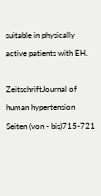suitable in physically active patients with EH.

ZeitschriftJournal of human hypertension
Seiten (von - bis)715-721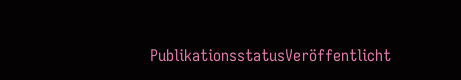PublikationsstatusVeröffentlicht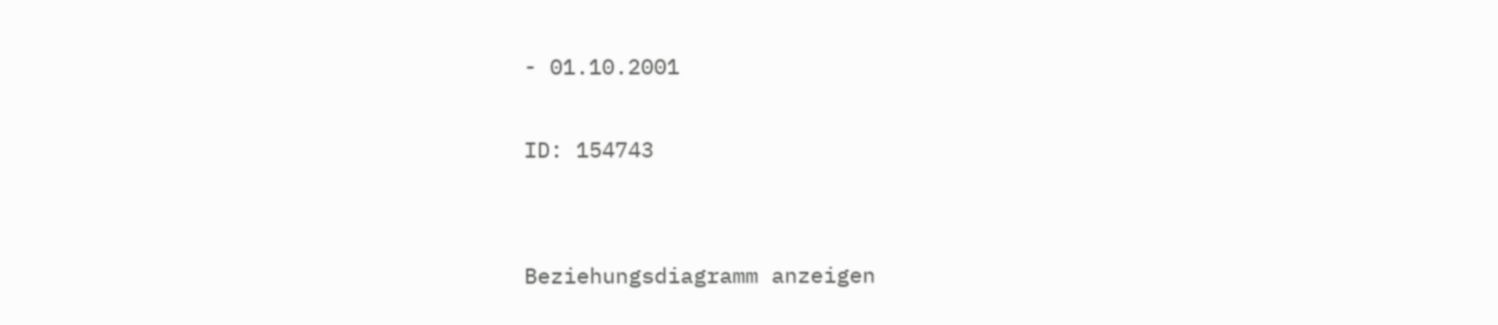- 01.10.2001

ID: 154743


Beziehungsdiagramm anzeigen